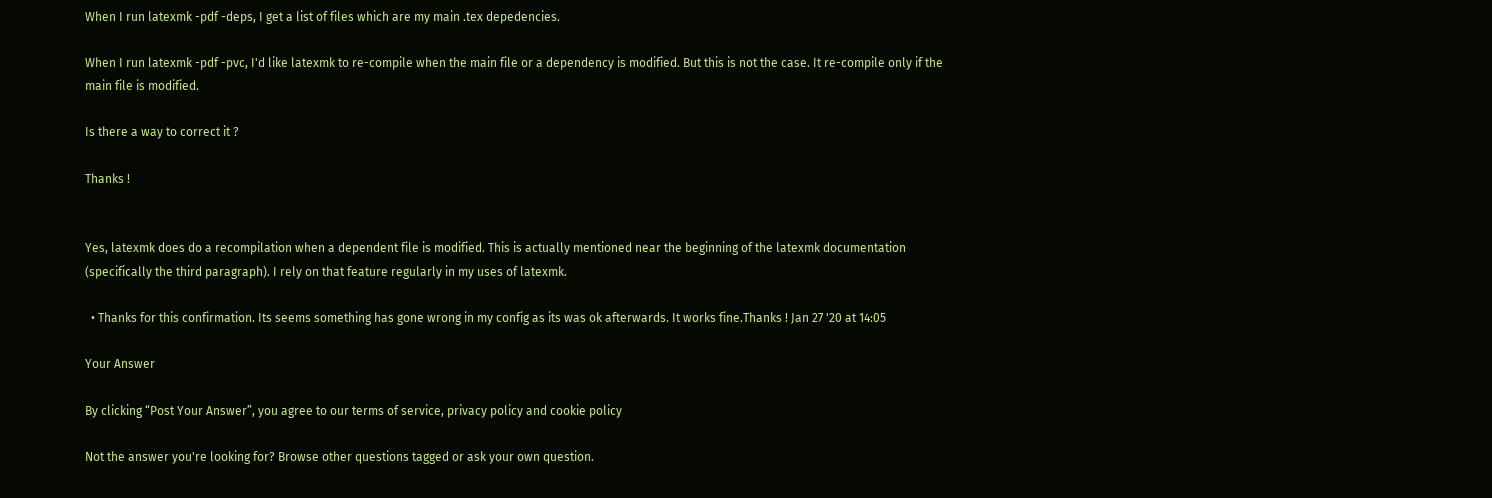When I run latexmk -pdf -deps, I get a list of files which are my main .tex depedencies.

When I run latexmk -pdf -pvc, I'd like latexmk to re-compile when the main file or a dependency is modified. But this is not the case. It re-compile only if the main file is modified.

Is there a way to correct it ?

Thanks !


Yes, latexmk does do a recompilation when a dependent file is modified. This is actually mentioned near the beginning of the latexmk documentation (specifically the third paragraph). I rely on that feature regularly in my uses of latexmk.

  • Thanks for this confirmation. Its seems something has gone wrong in my config as its was ok afterwards. It works fine.Thanks ! Jan 27 '20 at 14:05

Your Answer

By clicking “Post Your Answer”, you agree to our terms of service, privacy policy and cookie policy

Not the answer you're looking for? Browse other questions tagged or ask your own question.